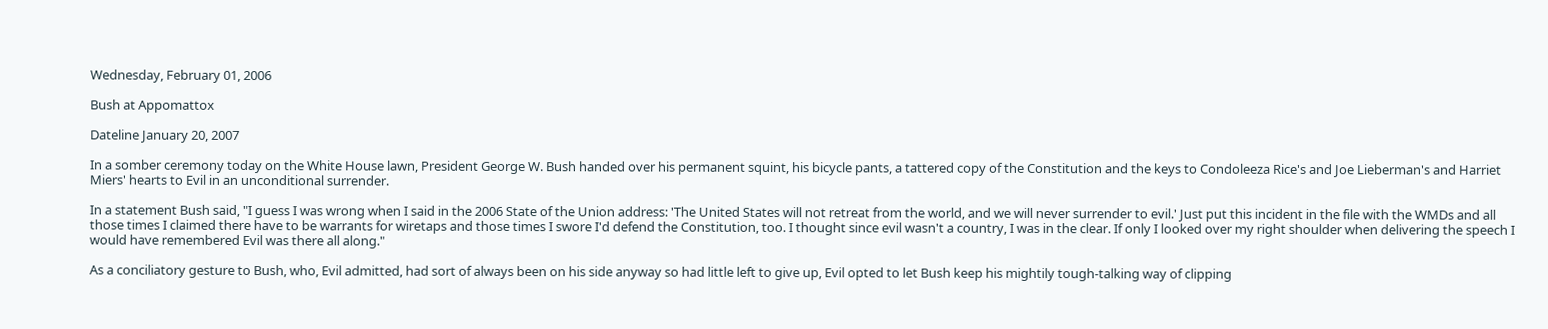Wednesday, February 01, 2006

Bush at Appomattox

Dateline January 20, 2007

In a somber ceremony today on the White House lawn, President George W. Bush handed over his permanent squint, his bicycle pants, a tattered copy of the Constitution and the keys to Condoleeza Rice's and Joe Lieberman's and Harriet Miers' hearts to Evil in an unconditional surrender.

In a statement Bush said, "I guess I was wrong when I said in the 2006 State of the Union address: 'The United States will not retreat from the world, and we will never surrender to evil.' Just put this incident in the file with the WMDs and all those times I claimed there have to be warrants for wiretaps and those times I swore I'd defend the Constitution, too. I thought since evil wasn't a country, I was in the clear. If only I looked over my right shoulder when delivering the speech I would have remembered Evil was there all along."

As a conciliatory gesture to Bush, who, Evil admitted, had sort of always been on his side anyway so had little left to give up, Evil opted to let Bush keep his mightily tough-talking way of clipping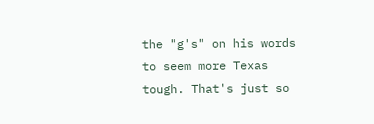the "g's" on his words to seem more Texas tough. That's just so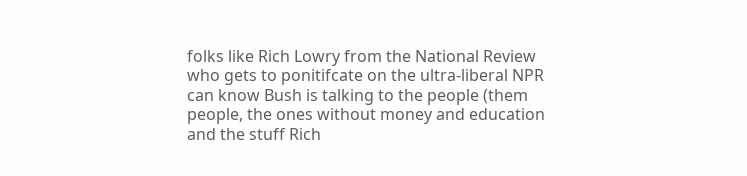folks like Rich Lowry from the National Review who gets to ponitifcate on the ultra-liberal NPR can know Bush is talking to the people (them people, the ones without money and education and the stuff Rich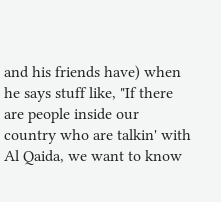and his friends have) when he says stuff like, "If there are people inside our country who are talkin' with Al Qaida, we want to know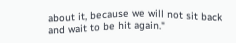about it, because we will not sit back and wait to be hit again."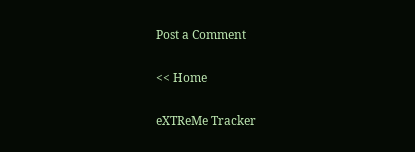Post a Comment

<< Home

eXTReMe Tracker